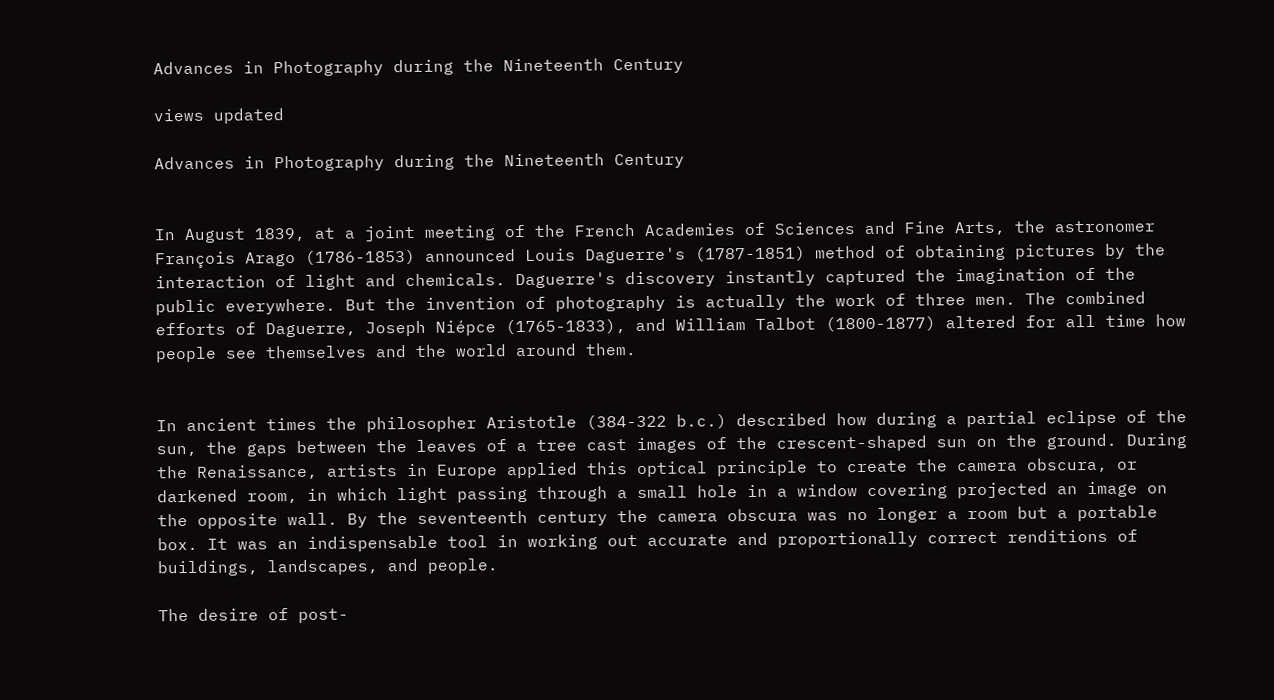Advances in Photography during the Nineteenth Century

views updated

Advances in Photography during the Nineteenth Century


In August 1839, at a joint meeting of the French Academies of Sciences and Fine Arts, the astronomer François Arago (1786-1853) announced Louis Daguerre's (1787-1851) method of obtaining pictures by the interaction of light and chemicals. Daguerre's discovery instantly captured the imagination of the public everywhere. But the invention of photography is actually the work of three men. The combined efforts of Daguerre, Joseph Niépce (1765-1833), and William Talbot (1800-1877) altered for all time how people see themselves and the world around them.


In ancient times the philosopher Aristotle (384-322 b.c.) described how during a partial eclipse of the sun, the gaps between the leaves of a tree cast images of the crescent-shaped sun on the ground. During the Renaissance, artists in Europe applied this optical principle to create the camera obscura, or darkened room, in which light passing through a small hole in a window covering projected an image on the opposite wall. By the seventeenth century the camera obscura was no longer a room but a portable box. It was an indispensable tool in working out accurate and proportionally correct renditions of buildings, landscapes, and people.

The desire of post-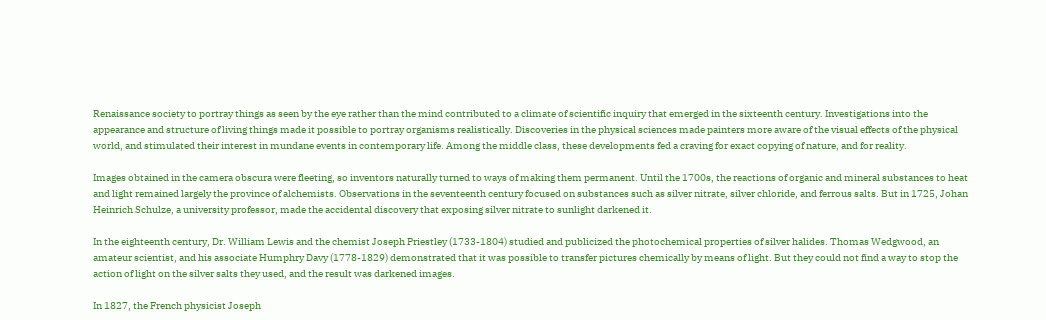Renaissance society to portray things as seen by the eye rather than the mind contributed to a climate of scientific inquiry that emerged in the sixteenth century. Investigations into the appearance and structure of living things made it possible to portray organisms realistically. Discoveries in the physical sciences made painters more aware of the visual effects of the physical world, and stimulated their interest in mundane events in contemporary life. Among the middle class, these developments fed a craving for exact copying of nature, and for reality.

Images obtained in the camera obscura were fleeting, so inventors naturally turned to ways of making them permanent. Until the 1700s, the reactions of organic and mineral substances to heat and light remained largely the province of alchemists. Observations in the seventeenth century focused on substances such as silver nitrate, silver chloride, and ferrous salts. But in 1725, Johan Heinrich Schulze, a university professor, made the accidental discovery that exposing silver nitrate to sunlight darkened it.

In the eighteenth century, Dr. William Lewis and the chemist Joseph Priestley (1733-1804) studied and publicized the photochemical properties of silver halides. Thomas Wedgwood, an amateur scientist, and his associate Humphry Davy (1778-1829) demonstrated that it was possible to transfer pictures chemically by means of light. But they could not find a way to stop the action of light on the silver salts they used, and the result was darkened images.

In 1827, the French physicist Joseph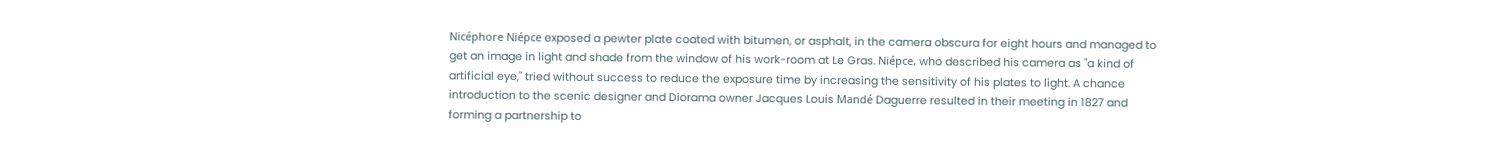Nicéphore Niépce exposed a pewter plate coated with bitumen, or asphalt, in the camera obscura for eight hours and managed to get an image in light and shade from the window of his work-room at Le Gras. Niépce, who described his camera as "a kind of artificial eye," tried without success to reduce the exposure time by increasing the sensitivity of his plates to light. A chance introduction to the scenic designer and Diorama owner Jacques Louis Mandé Daguerre resulted in their meeting in 1827 and forming a partnership to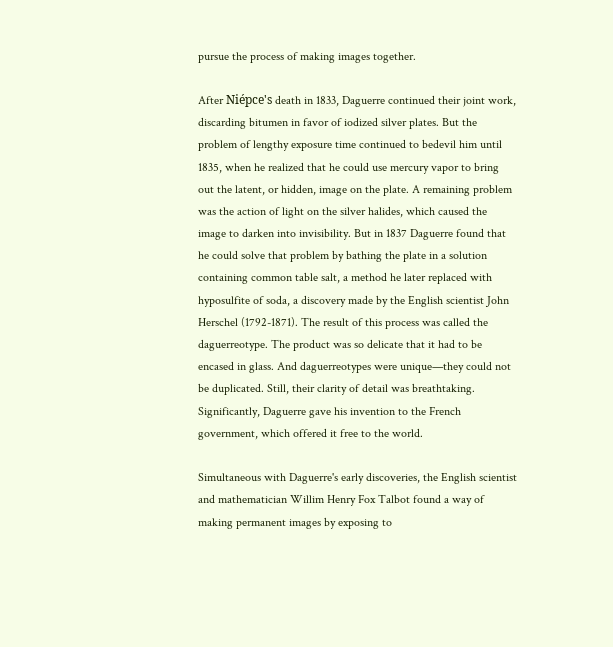pursue the process of making images together.

After Niépce's death in 1833, Daguerre continued their joint work, discarding bitumen in favor of iodized silver plates. But the problem of lengthy exposure time continued to bedevil him until 1835, when he realized that he could use mercury vapor to bring out the latent, or hidden, image on the plate. A remaining problem was the action of light on the silver halides, which caused the image to darken into invisibility. But in 1837 Daguerre found that he could solve that problem by bathing the plate in a solution containing common table salt, a method he later replaced with hyposulfite of soda, a discovery made by the English scientist John Herschel (1792-1871). The result of this process was called the daguerreotype. The product was so delicate that it had to be encased in glass. And daguerreotypes were unique—they could not be duplicated. Still, their clarity of detail was breathtaking. Significantly, Daguerre gave his invention to the French government, which offered it free to the world.

Simultaneous with Daguerre's early discoveries, the English scientist and mathematician Willim Henry Fox Talbot found a way of making permanent images by exposing to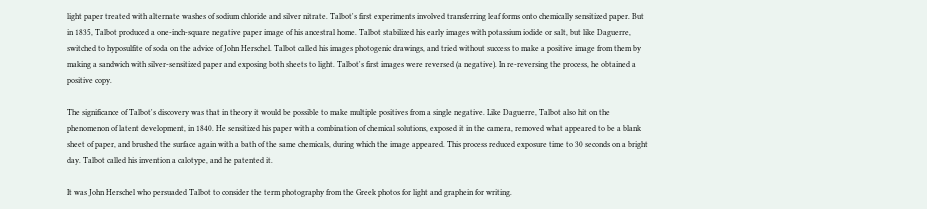light paper treated with alternate washes of sodium chloride and silver nitrate. Talbot's first experiments involved transferring leaf forms onto chemically sensitized paper. But in 1835, Talbot produced a one-inch-square negative paper image of his ancestral home. Talbot stabilized his early images with potassium iodide or salt, but like Daguerre, switched to hyposulfite of soda on the advice of John Herschel. Talbot called his images photogenic drawings, and tried without success to make a positive image from them by making a sandwich with silver-sensitized paper and exposing both sheets to light. Talbot's first images were reversed (a negative). In re-reversing the process, he obtained a positive copy.

The significance of Talbot's discovery was that in theory it would be possible to make multiple positives from a single negative. Like Daguerre, Talbot also hit on the phenomenon of latent development, in 1840. He sensitized his paper with a combination of chemical solutions, exposed it in the camera, removed what appeared to be a blank sheet of paper, and brushed the surface again with a bath of the same chemicals, during which the image appeared. This process reduced exposure time to 30 seconds on a bright day. Talbot called his invention a calotype, and he patented it.

It was John Herschel who persuaded Talbot to consider the term photography from the Greek photos for light and graphein for writing.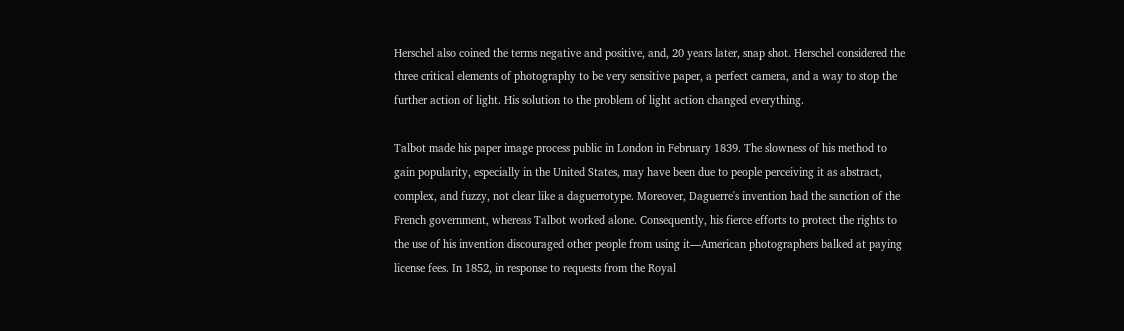Herschel also coined the terms negative and positive, and, 20 years later, snap shot. Herschel considered the three critical elements of photography to be very sensitive paper, a perfect camera, and a way to stop the further action of light. His solution to the problem of light action changed everything.

Talbot made his paper image process public in London in February 1839. The slowness of his method to gain popularity, especially in the United States, may have been due to people perceiving it as abstract, complex, and fuzzy, not clear like a daguerrotype. Moreover, Daguerre's invention had the sanction of the French government, whereas Talbot worked alone. Consequently, his fierce efforts to protect the rights to the use of his invention discouraged other people from using it—American photographers balked at paying license fees. In 1852, in response to requests from the Royal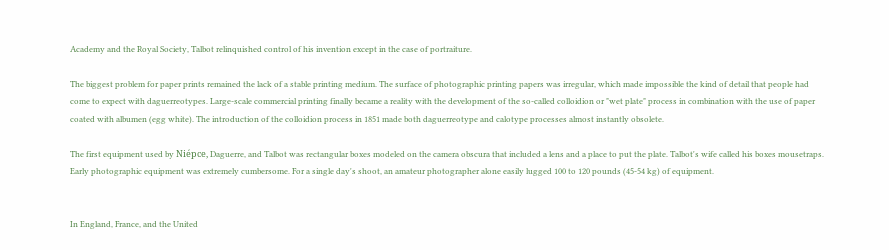Academy and the Royal Society, Talbot relinquished control of his invention except in the case of portraiture.

The biggest problem for paper prints remained the lack of a stable printing medium. The surface of photographic printing papers was irregular, which made impossible the kind of detail that people had come to expect with daguerreotypes. Large-scale commercial printing finally became a reality with the development of the so-called colloidion or "wet plate" process in combination with the use of paper coated with albumen (egg white). The introduction of the colloidion process in 1851 made both daguerreotype and calotype processes almost instantly obsolete.

The first equipment used by Niépce, Daguerre, and Talbot was rectangular boxes modeled on the camera obscura that included a lens and a place to put the plate. Talbot's wife called his boxes mousetraps. Early photographic equipment was extremely cumbersome. For a single day's shoot, an amateur photographer alone easily lugged 100 to 120 pounds (45-54 kg) of equipment.


In England, France, and the United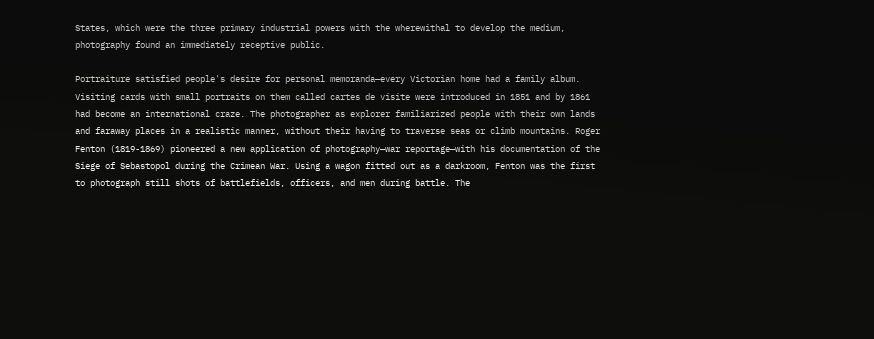States, which were the three primary industrial powers with the wherewithal to develop the medium, photography found an immediately receptive public.

Portraiture satisfied people's desire for personal memoranda—every Victorian home had a family album. Visiting cards with small portraits on them called cartes de visite were introduced in 1851 and by 1861 had become an international craze. The photographer as explorer familiarized people with their own lands and faraway places in a realistic manner, without their having to traverse seas or climb mountains. Roger Fenton (1819-1869) pioneered a new application of photography—war reportage—with his documentation of the Siege of Sebastopol during the Crimean War. Using a wagon fitted out as a darkroom, Fenton was the first to photograph still shots of battlefields, officers, and men during battle. The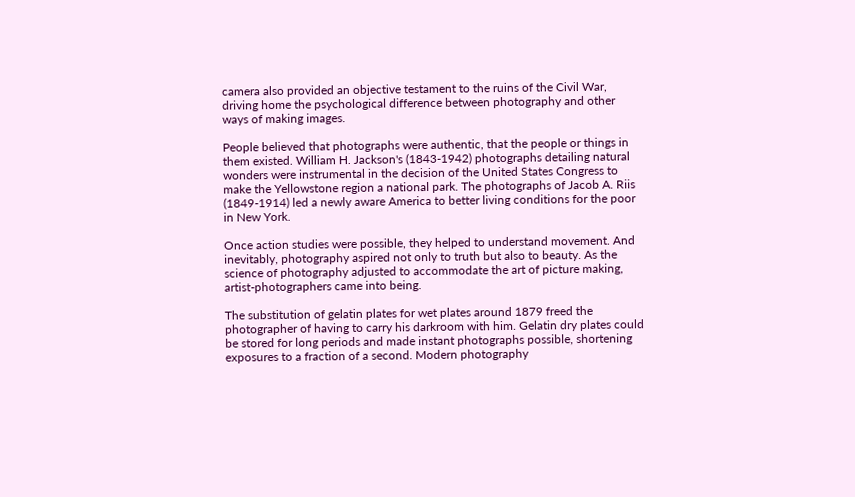camera also provided an objective testament to the ruins of the Civil War, driving home the psychological difference between photography and other ways of making images.

People believed that photographs were authentic, that the people or things in them existed. William H. Jackson's (1843-1942) photographs detailing natural wonders were instrumental in the decision of the United States Congress to make the Yellowstone region a national park. The photographs of Jacob A. Riis (1849-1914) led a newly aware America to better living conditions for the poor in New York.

Once action studies were possible, they helped to understand movement. And inevitably, photography aspired not only to truth but also to beauty. As the science of photography adjusted to accommodate the art of picture making, artist-photographers came into being.

The substitution of gelatin plates for wet plates around 1879 freed the photographer of having to carry his darkroom with him. Gelatin dry plates could be stored for long periods and made instant photographs possible, shortening exposures to a fraction of a second. Modern photography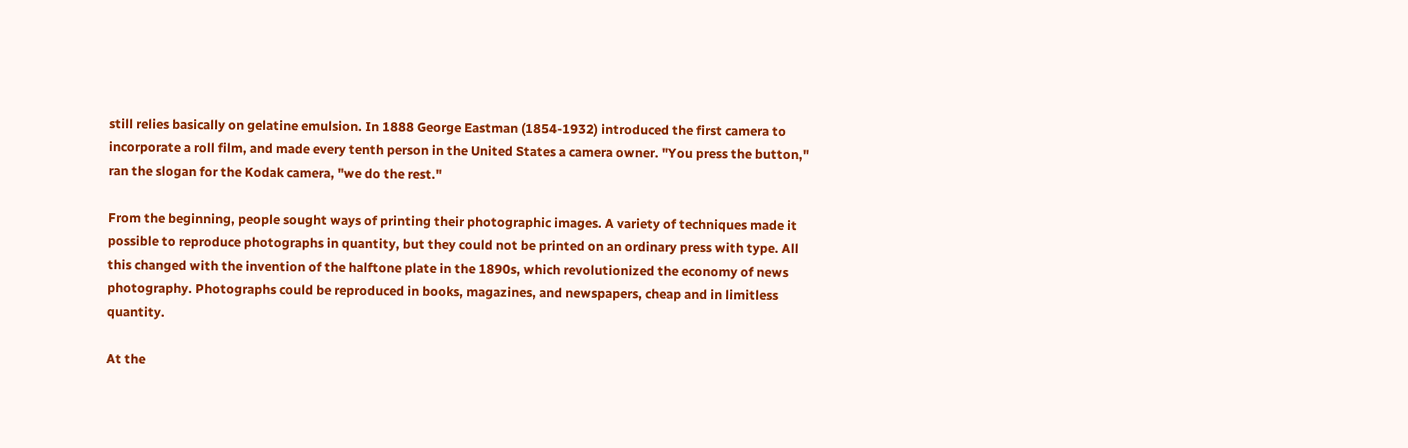still relies basically on gelatine emulsion. In 1888 George Eastman (1854-1932) introduced the first camera to incorporate a roll film, and made every tenth person in the United States a camera owner. "You press the button," ran the slogan for the Kodak camera, "we do the rest."

From the beginning, people sought ways of printing their photographic images. A variety of techniques made it possible to reproduce photographs in quantity, but they could not be printed on an ordinary press with type. All this changed with the invention of the halftone plate in the 1890s, which revolutionized the economy of news photography. Photographs could be reproduced in books, magazines, and newspapers, cheap and in limitless quantity.

At the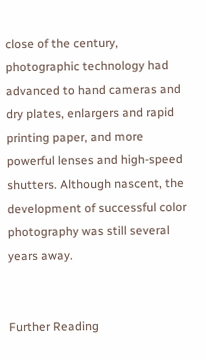close of the century, photographic technology had advanced to hand cameras and dry plates, enlargers and rapid printing paper, and more powerful lenses and high-speed shutters. Although nascent, the development of successful color photography was still several years away.


Further Reading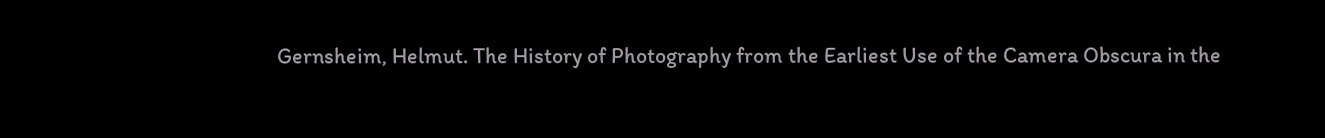Gernsheim, Helmut. The History of Photography from the Earliest Use of the Camera Obscura in the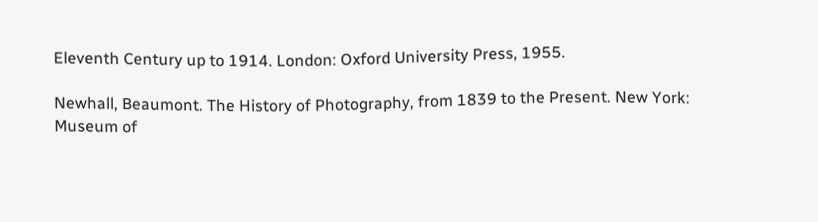Eleventh Century up to 1914. London: Oxford University Press, 1955.

Newhall, Beaumont. The History of Photography, from 1839 to the Present. New York: Museum of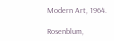Modern Art, 1964.

Rosenblum,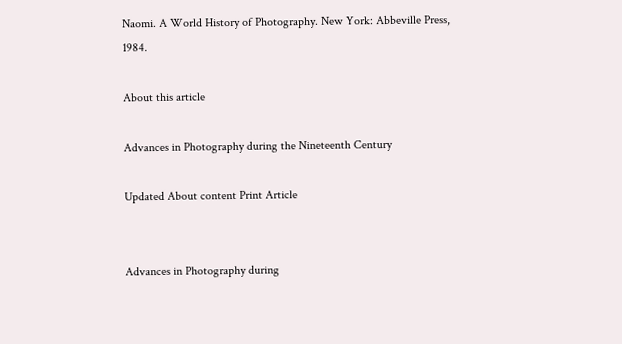Naomi. A World History of Photography. New York: Abbeville Press, 1984.

About this article

Advances in Photography during the Nineteenth Century

Updated About content Print Article


Advances in Photography during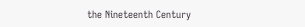the Nineteenth Century